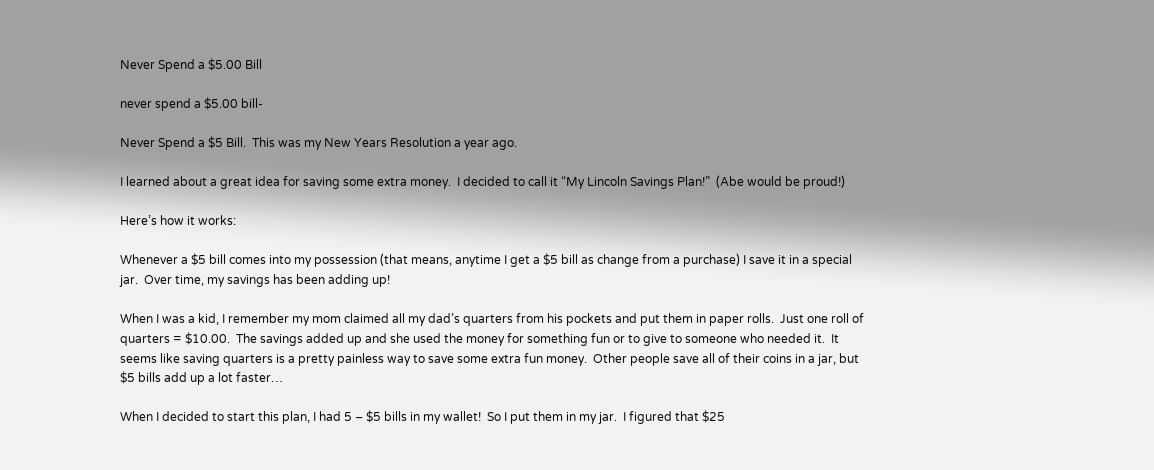Never Spend a $5.00 Bill

never spend a $5.00 bill-

Never Spend a $5 Bill.  This was my New Years Resolution a year ago.

I learned about a great idea for saving some extra money.  I decided to call it “My Lincoln Savings Plan!”  (Abe would be proud!)

Here’s how it works:

Whenever a $5 bill comes into my possession (that means, anytime I get a $5 bill as change from a purchase) I save it in a special jar.  Over time, my savings has been adding up!

When I was a kid, I remember my mom claimed all my dad’s quarters from his pockets and put them in paper rolls.  Just one roll of quarters = $10.00.  The savings added up and she used the money for something fun or to give to someone who needed it.  It seems like saving quarters is a pretty painless way to save some extra fun money.  Other people save all of their coins in a jar, but $5 bills add up a lot faster…

When I decided to start this plan, I had 5 – $5 bills in my wallet!  So I put them in my jar.  I figured that $25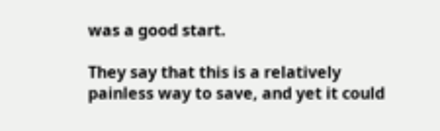was a good start.

They say that this is a relatively painless way to save, and yet it could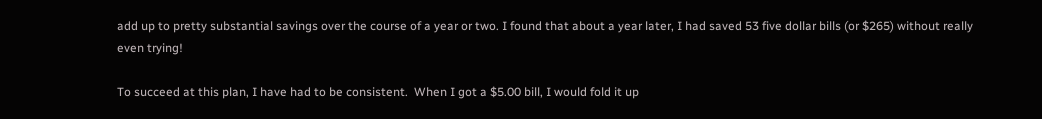add up to pretty substantial savings over the course of a year or two. I found that about a year later, I had saved 53 five dollar bills (or $265) without really even trying!

To succeed at this plan, I have had to be consistent.  When I got a $5.00 bill, I would fold it up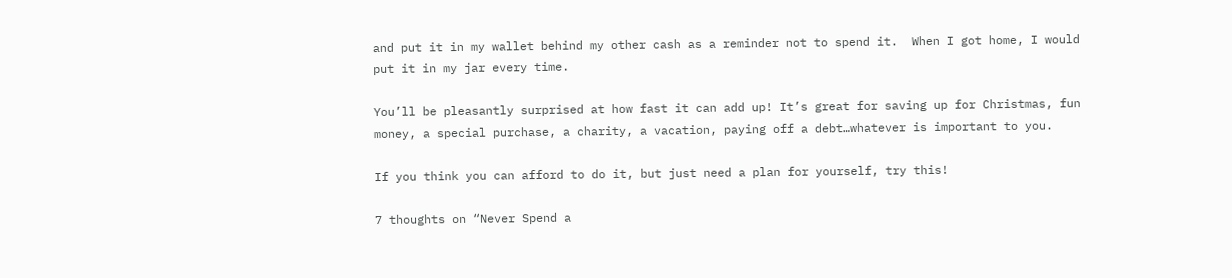and put it in my wallet behind my other cash as a reminder not to spend it.  When I got home, I would put it in my jar every time.

You’ll be pleasantly surprised at how fast it can add up! It’s great for saving up for Christmas, fun money, a special purchase, a charity, a vacation, paying off a debt…whatever is important to you.

If you think you can afford to do it, but just need a plan for yourself, try this!

7 thoughts on “Never Spend a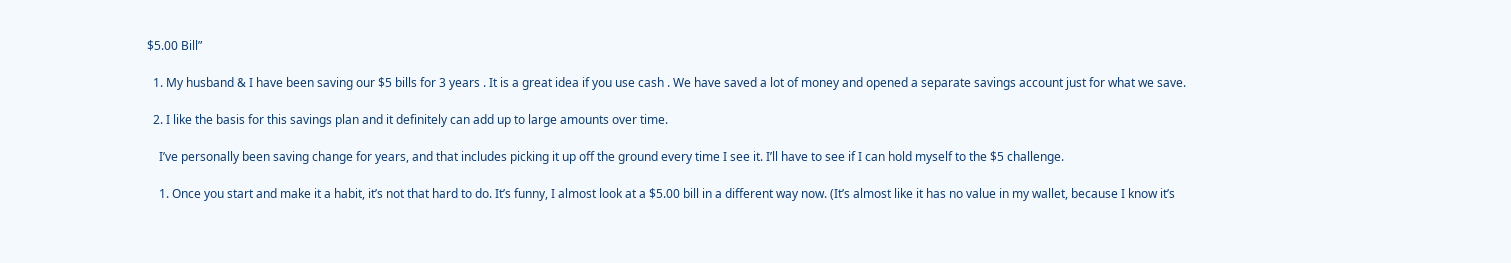$5.00 Bill”

  1. My husband & I have been saving our $5 bills for 3 years . It is a great idea if you use cash . We have saved a lot of money and opened a separate savings account just for what we save.

  2. I like the basis for this savings plan and it definitely can add up to large amounts over time.

    I’ve personally been saving change for years, and that includes picking it up off the ground every time I see it. I’ll have to see if I can hold myself to the $5 challenge.

    1. Once you start and make it a habit, it’s not that hard to do. It’s funny, I almost look at a $5.00 bill in a different way now. (It’s almost like it has no value in my wallet, because I know it’s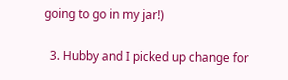going to go in my jar!)

  3. Hubby and I picked up change for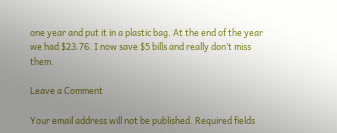one year and put it in a plastic bag. At the end of the year we had $23.76. I now save $5 bills and really don’t miss them.

Leave a Comment

Your email address will not be published. Required fields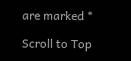are marked *

Scroll to Top